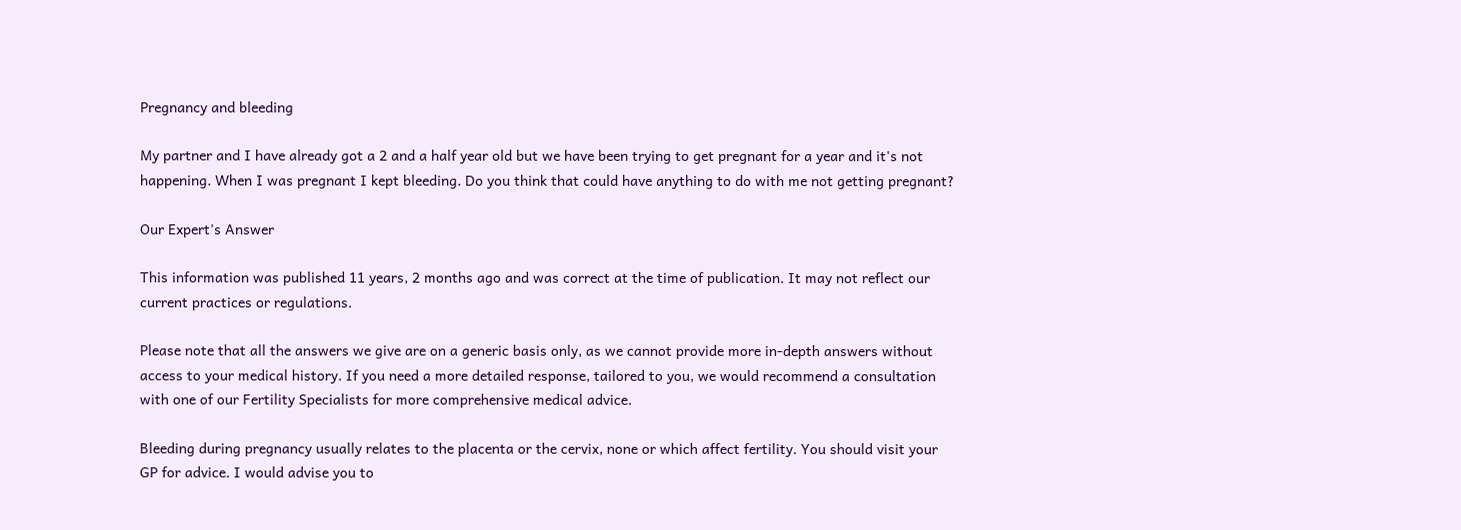Pregnancy and bleeding

My partner and I have already got a 2 and a half year old but we have been trying to get pregnant for a year and it's not happening. When I was pregnant I kept bleeding. Do you think that could have anything to do with me not getting pregnant?

Our Expert's Answer

This information was published 11 years, 2 months ago and was correct at the time of publication. It may not reflect our current practices or regulations.

Please note that all the answers we give are on a generic basis only, as we cannot provide more in-depth answers without access to your medical history. If you need a more detailed response, tailored to you, we would recommend a consultation with one of our Fertility Specialists for more comprehensive medical advice.

Bleeding during pregnancy usually relates to the placenta or the cervix, none or which affect fertility. You should visit your GP for advice. I would advise you to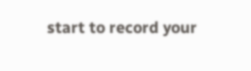start to record your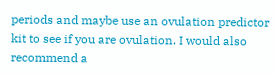periods and maybe use an ovulation predictor kit to see if you are ovulation. I would also recommend a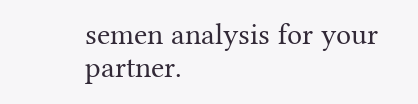semen analysis for your partner.